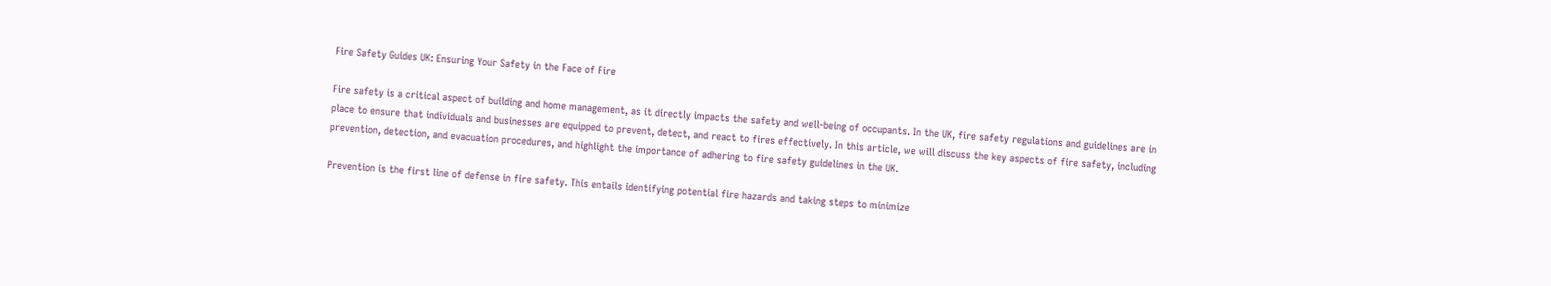Fire Safety Guides UK: Ensuring Your Safety in the Face of Fire

Fire safety is a critical aspect of building and home management, as it directly impacts the safety and well-being of occupants. In the UK, fire safety regulations and guidelines are in place to ensure that individuals and businesses are equipped to prevent, detect, and react to fires effectively. In this article, we will discuss the key aspects of fire safety, including prevention, detection, and evacuation procedures, and highlight the importance of adhering to fire safety guidelines in the UK.

Prevention is the first line of defense in fire safety. This entails identifying potential fire hazards and taking steps to minimize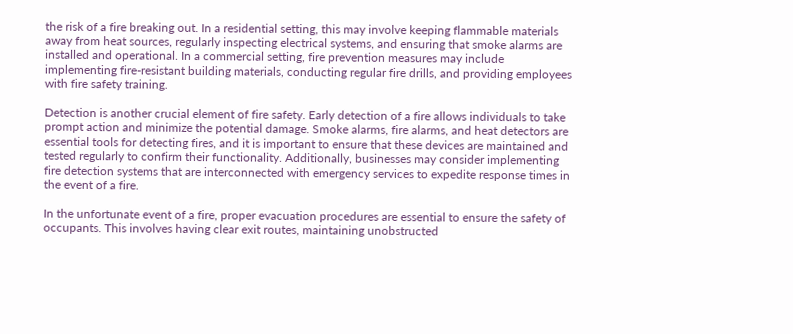the risk of a fire breaking out. In a residential setting, this may involve keeping flammable materials away from heat sources, regularly inspecting electrical systems, and ensuring that smoke alarms are installed and operational. In a commercial setting, fire prevention measures may include implementing fire-resistant building materials, conducting regular fire drills, and providing employees with fire safety training.

Detection is another crucial element of fire safety. Early detection of a fire allows individuals to take prompt action and minimize the potential damage. Smoke alarms, fire alarms, and heat detectors are essential tools for detecting fires, and it is important to ensure that these devices are maintained and tested regularly to confirm their functionality. Additionally, businesses may consider implementing fire detection systems that are interconnected with emergency services to expedite response times in the event of a fire.

In the unfortunate event of a fire, proper evacuation procedures are essential to ensure the safety of occupants. This involves having clear exit routes, maintaining unobstructed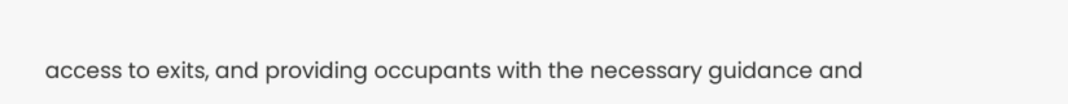access to exits, and providing occupants with the necessary guidance and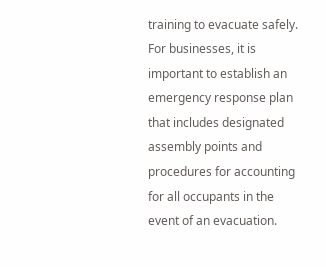training to evacuate safely. For businesses, it is important to establish an emergency response plan that includes designated assembly points and procedures for accounting for all occupants in the event of an evacuation.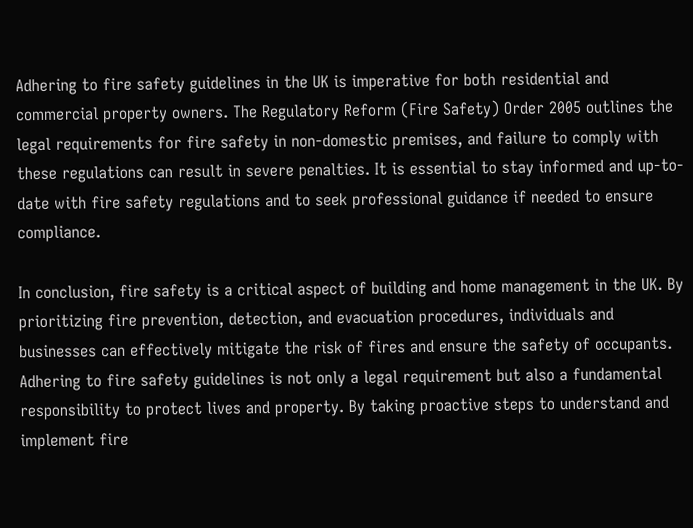Adhering to fire safety guidelines in the UK is imperative for both residential and commercial property owners. The Regulatory Reform (Fire Safety) Order 2005 outlines the legal requirements for fire safety in non-domestic premises, and failure to comply with these regulations can result in severe penalties. It is essential to stay informed and up-to-date with fire safety regulations and to seek professional guidance if needed to ensure compliance.

In conclusion, fire safety is a critical aspect of building and home management in the UK. By prioritizing fire prevention, detection, and evacuation procedures, individuals and businesses can effectively mitigate the risk of fires and ensure the safety of occupants. Adhering to fire safety guidelines is not only a legal requirement but also a fundamental responsibility to protect lives and property. By taking proactive steps to understand and implement fire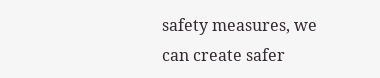safety measures, we can create safer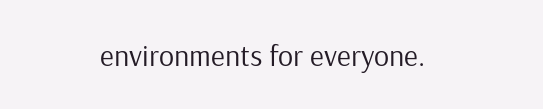environments for everyone.